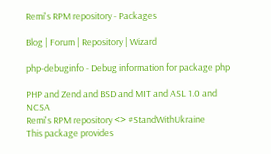Remi's RPM repository - Packages

Blog | Forum | Repository | Wizard

php-debuginfo - Debug information for package php

PHP and Zend and BSD and MIT and ASL 1.0 and NCSA
Remi's RPM repository <> #StandWithUkraine
This package provides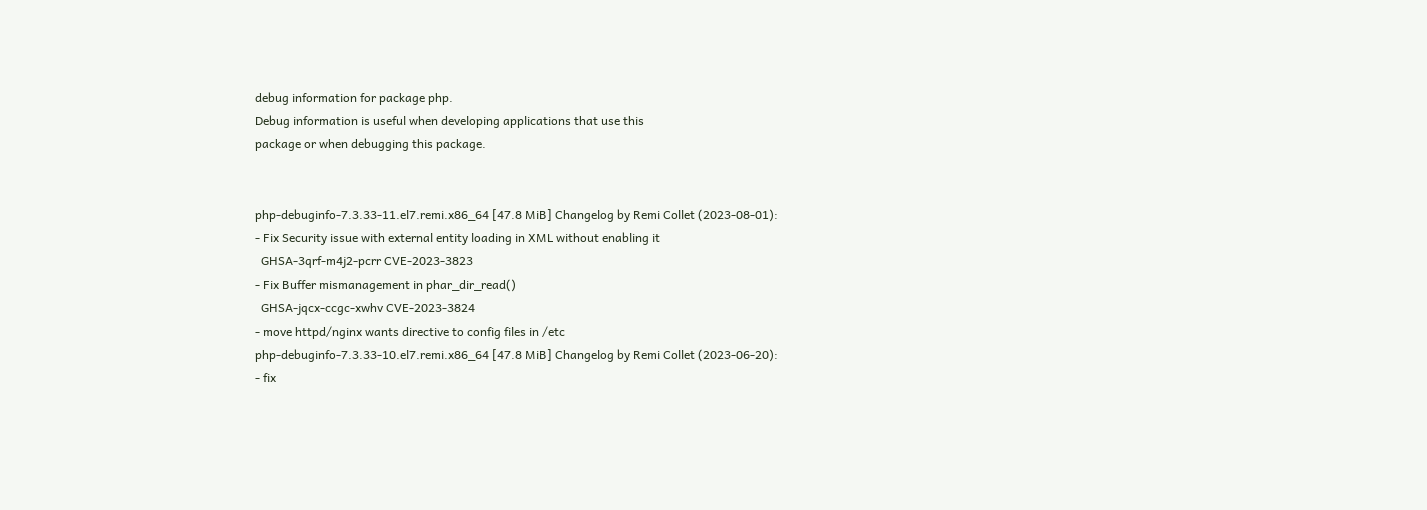debug information for package php.
Debug information is useful when developing applications that use this
package or when debugging this package.


php-debuginfo-7.3.33-11.el7.remi.x86_64 [47.8 MiB] Changelog by Remi Collet (2023-08-01):
- Fix Security issue with external entity loading in XML without enabling it
  GHSA-3qrf-m4j2-pcrr CVE-2023-3823
- Fix Buffer mismanagement in phar_dir_read()
  GHSA-jqcx-ccgc-xwhv CVE-2023-3824
- move httpd/nginx wants directive to config files in /etc
php-debuginfo-7.3.33-10.el7.remi.x86_64 [47.8 MiB] Changelog by Remi Collet (2023-06-20):
- fix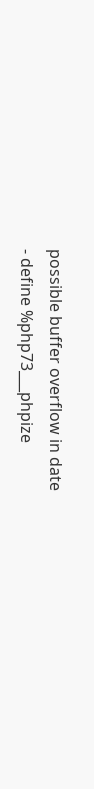possible buffer overflow in date
- define %php73___phpize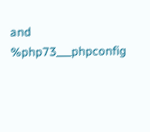and %php73___phpconfig